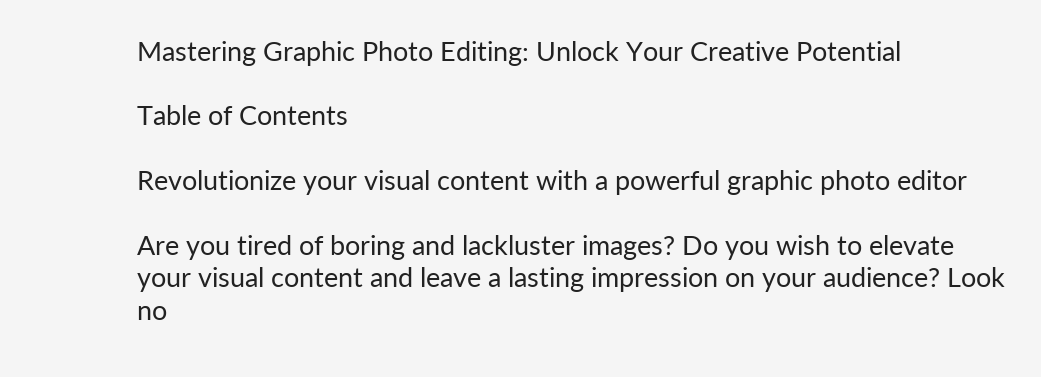Mastering Graphic Photo Editing: Unlock Your Creative Potential

Table of Contents

Revolutionize your visual content with a powerful graphic photo editor

Are you tired of boring and lackluster images? Do you wish to elevate your visual content and leave a lasting impression on your audience? Look no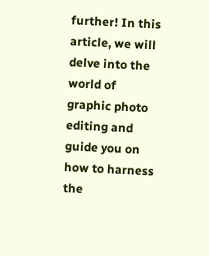further! In this article, we will delve into the world of graphic photo editing and guide you on how to harness the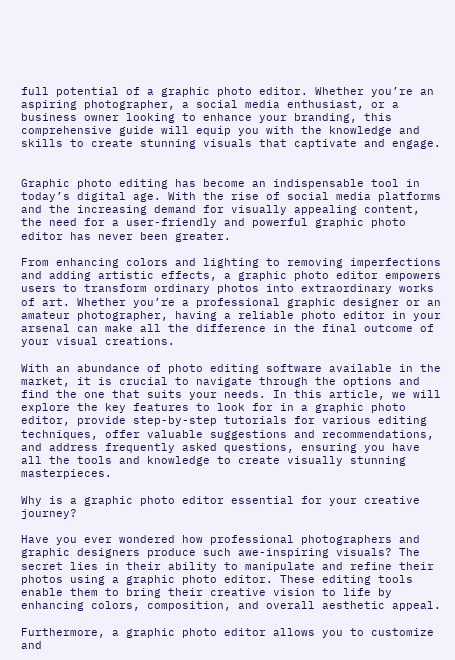full potential of a graphic photo editor. Whether you’re an aspiring photographer, a social media enthusiast, or a business owner looking to enhance your branding, this comprehensive guide will equip you with the knowledge and skills to create stunning visuals that captivate and engage.


Graphic photo editing has become an indispensable tool in today’s digital age. With the rise of social media platforms and the increasing demand for visually appealing content, the need for a user-friendly and powerful graphic photo editor has never been greater.

From enhancing colors and lighting to removing imperfections and adding artistic effects, a graphic photo editor empowers users to transform ordinary photos into extraordinary works of art. Whether you’re a professional graphic designer or an amateur photographer, having a reliable photo editor in your arsenal can make all the difference in the final outcome of your visual creations.

With an abundance of photo editing software available in the market, it is crucial to navigate through the options and find the one that suits your needs. In this article, we will explore the key features to look for in a graphic photo editor, provide step-by-step tutorials for various editing techniques, offer valuable suggestions and recommendations, and address frequently asked questions, ensuring you have all the tools and knowledge to create visually stunning masterpieces.

Why is a graphic photo editor essential for your creative journey?

Have you ever wondered how professional photographers and graphic designers produce such awe-inspiring visuals? The secret lies in their ability to manipulate and refine their photos using a graphic photo editor. These editing tools enable them to bring their creative vision to life by enhancing colors, composition, and overall aesthetic appeal.

Furthermore, a graphic photo editor allows you to customize and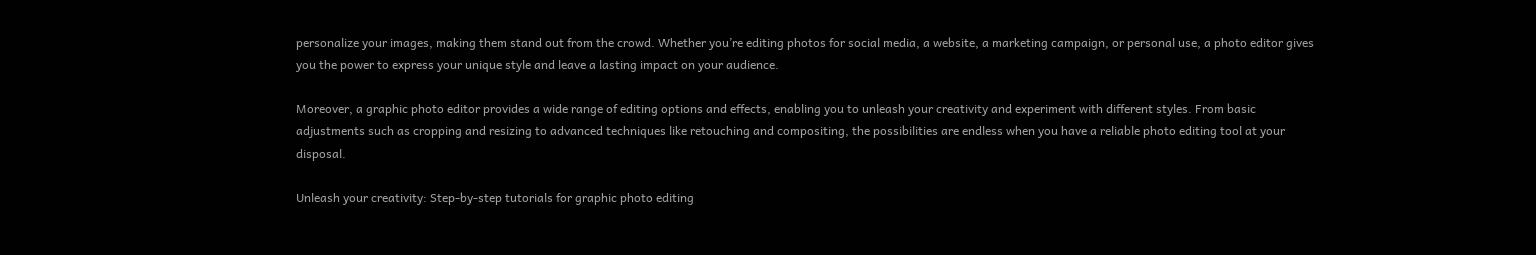personalize your images, making them stand out from the crowd. Whether you’re editing photos for social media, a website, a marketing campaign, or personal use, a photo editor gives you the power to express your unique style and leave a lasting impact on your audience.

Moreover, a graphic photo editor provides a wide range of editing options and effects, enabling you to unleash your creativity and experiment with different styles. From basic adjustments such as cropping and resizing to advanced techniques like retouching and compositing, the possibilities are endless when you have a reliable photo editing tool at your disposal.

Unleash your creativity: Step-by-step tutorials for graphic photo editing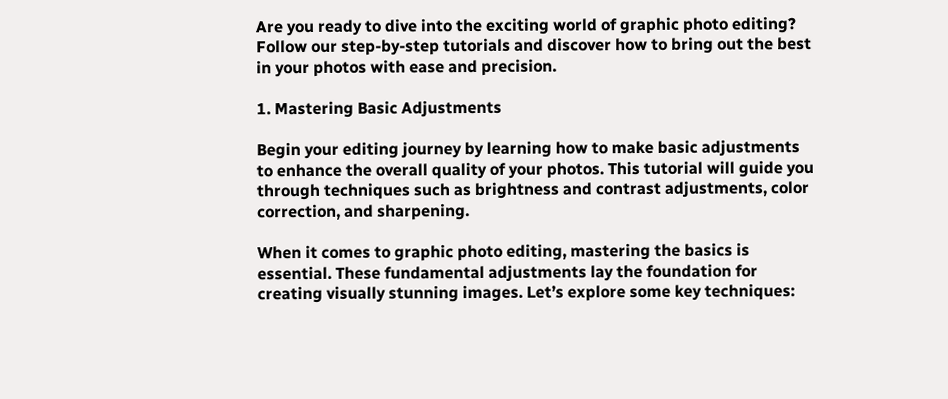Are you ready to dive into the exciting world of graphic photo editing? Follow our step-by-step tutorials and discover how to bring out the best in your photos with ease and precision.

1. Mastering Basic Adjustments

Begin your editing journey by learning how to make basic adjustments to enhance the overall quality of your photos. This tutorial will guide you through techniques such as brightness and contrast adjustments, color correction, and sharpening.

When it comes to graphic photo editing, mastering the basics is essential. These fundamental adjustments lay the foundation for creating visually stunning images. Let’s explore some key techniques: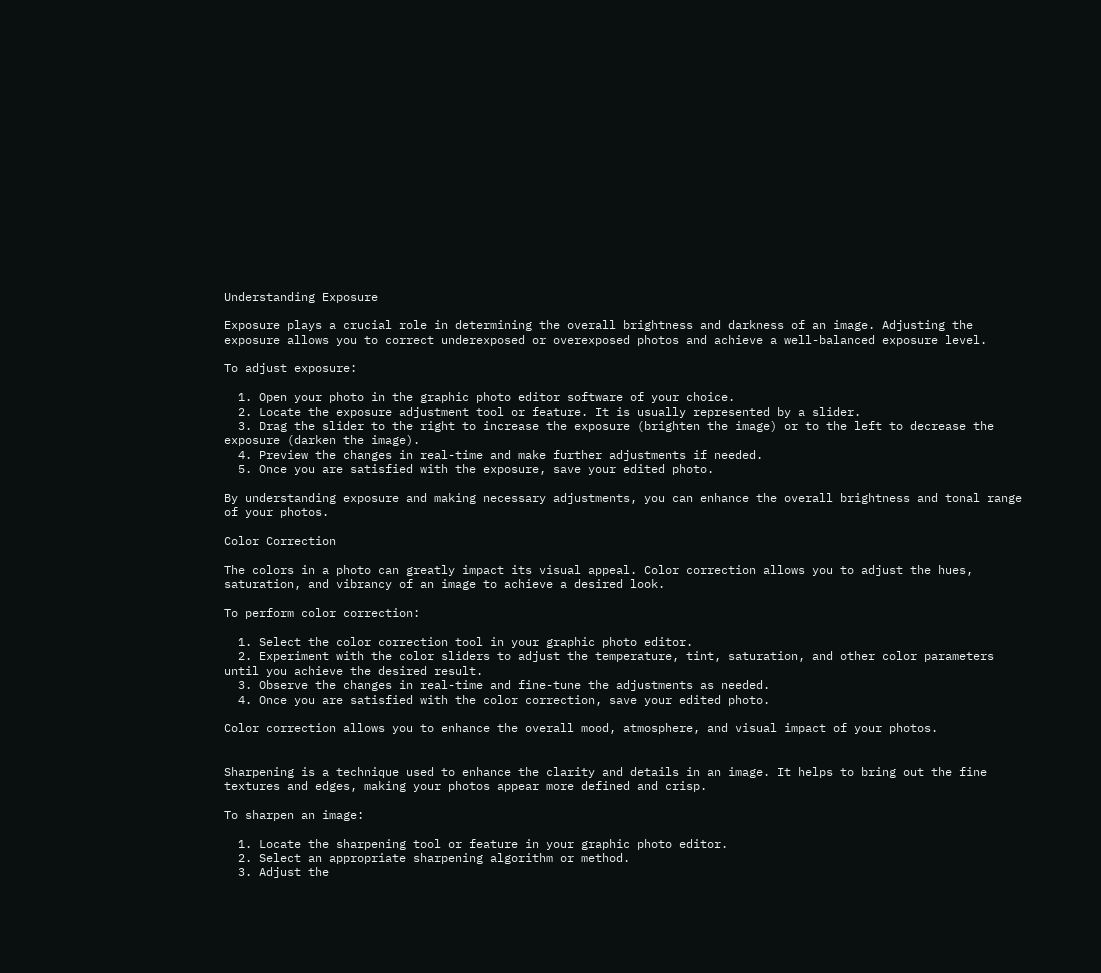Understanding Exposure

Exposure plays a crucial role in determining the overall brightness and darkness of an image. Adjusting the exposure allows you to correct underexposed or overexposed photos and achieve a well-balanced exposure level.

To adjust exposure:

  1. Open your photo in the graphic photo editor software of your choice.
  2. Locate the exposure adjustment tool or feature. It is usually represented by a slider.
  3. Drag the slider to the right to increase the exposure (brighten the image) or to the left to decrease the exposure (darken the image).
  4. Preview the changes in real-time and make further adjustments if needed.
  5. Once you are satisfied with the exposure, save your edited photo.

By understanding exposure and making necessary adjustments, you can enhance the overall brightness and tonal range of your photos.

Color Correction

The colors in a photo can greatly impact its visual appeal. Color correction allows you to adjust the hues, saturation, and vibrancy of an image to achieve a desired look.

To perform color correction:

  1. Select the color correction tool in your graphic photo editor.
  2. Experiment with the color sliders to adjust the temperature, tint, saturation, and other color parameters until you achieve the desired result.
  3. Observe the changes in real-time and fine-tune the adjustments as needed.
  4. Once you are satisfied with the color correction, save your edited photo.

Color correction allows you to enhance the overall mood, atmosphere, and visual impact of your photos.


Sharpening is a technique used to enhance the clarity and details in an image. It helps to bring out the fine textures and edges, making your photos appear more defined and crisp.

To sharpen an image:

  1. Locate the sharpening tool or feature in your graphic photo editor.
  2. Select an appropriate sharpening algorithm or method.
  3. Adjust the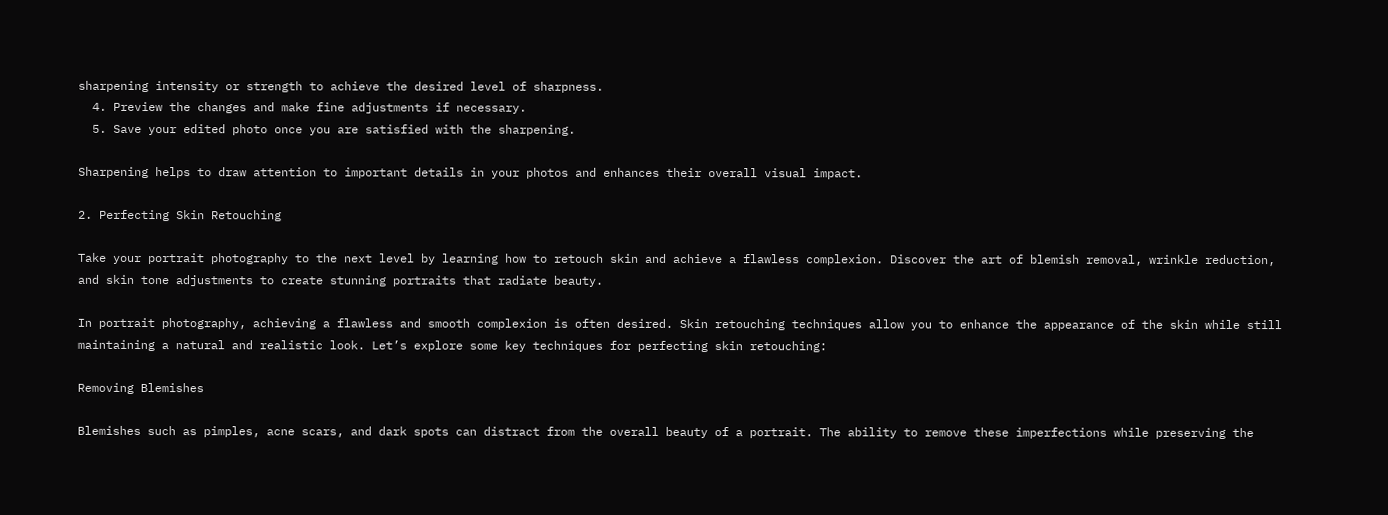sharpening intensity or strength to achieve the desired level of sharpness.
  4. Preview the changes and make fine adjustments if necessary.
  5. Save your edited photo once you are satisfied with the sharpening.

Sharpening helps to draw attention to important details in your photos and enhances their overall visual impact.

2. Perfecting Skin Retouching

Take your portrait photography to the next level by learning how to retouch skin and achieve a flawless complexion. Discover the art of blemish removal, wrinkle reduction, and skin tone adjustments to create stunning portraits that radiate beauty.

In portrait photography, achieving a flawless and smooth complexion is often desired. Skin retouching techniques allow you to enhance the appearance of the skin while still maintaining a natural and realistic look. Let’s explore some key techniques for perfecting skin retouching:

Removing Blemishes

Blemishes such as pimples, acne scars, and dark spots can distract from the overall beauty of a portrait. The ability to remove these imperfections while preserving the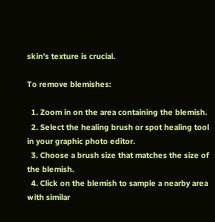skin’s texture is crucial.

To remove blemishes:

  1. Zoom in on the area containing the blemish.
  2. Select the healing brush or spot healing tool in your graphic photo editor.
  3. Choose a brush size that matches the size of the blemish.
  4. Click on the blemish to sample a nearby area with similar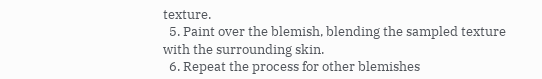texture.
  5. Paint over the blemish, blending the sampled texture with the surrounding skin.
  6. Repeat the process for other blemishes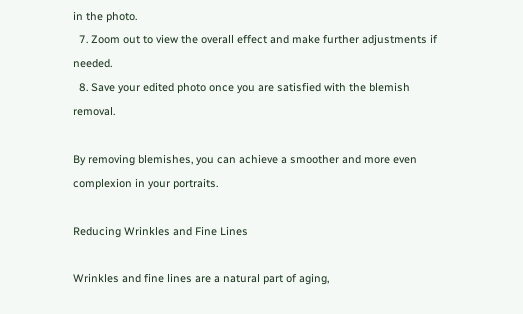in the photo.
  7. Zoom out to view the overall effect and make further adjustments if needed.
  8. Save your edited photo once you are satisfied with the blemish removal.

By removing blemishes, you can achieve a smoother and more even complexion in your portraits.

Reducing Wrinkles and Fine Lines

Wrinkles and fine lines are a natural part of aging,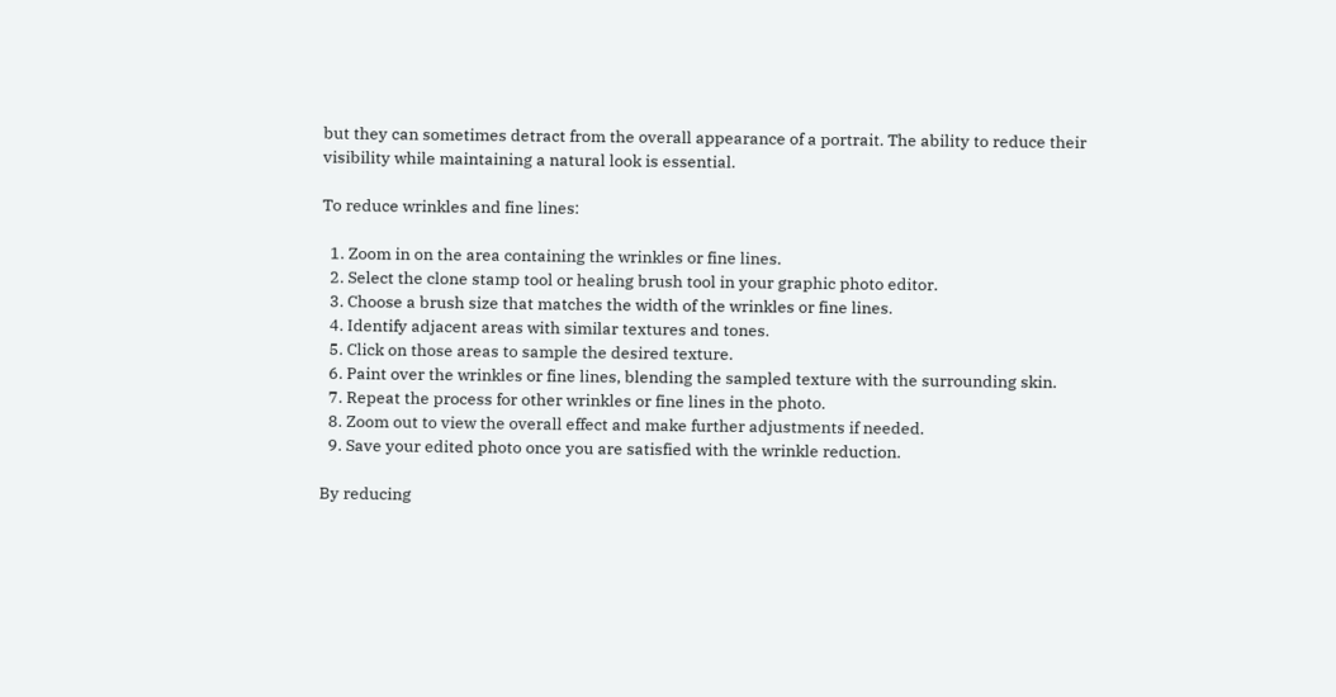but they can sometimes detract from the overall appearance of a portrait. The ability to reduce their visibility while maintaining a natural look is essential.

To reduce wrinkles and fine lines:

  1. Zoom in on the area containing the wrinkles or fine lines.
  2. Select the clone stamp tool or healing brush tool in your graphic photo editor.
  3. Choose a brush size that matches the width of the wrinkles or fine lines.
  4. Identify adjacent areas with similar textures and tones.
  5. Click on those areas to sample the desired texture.
  6. Paint over the wrinkles or fine lines, blending the sampled texture with the surrounding skin.
  7. Repeat the process for other wrinkles or fine lines in the photo.
  8. Zoom out to view the overall effect and make further adjustments if needed.
  9. Save your edited photo once you are satisfied with the wrinkle reduction.

By reducing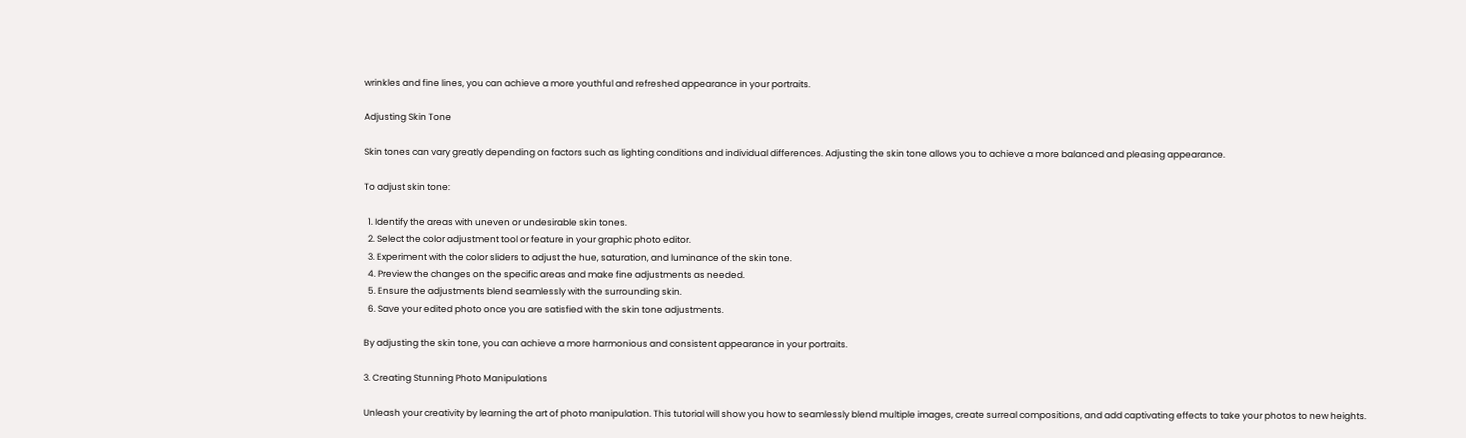wrinkles and fine lines, you can achieve a more youthful and refreshed appearance in your portraits.

Adjusting Skin Tone

Skin tones can vary greatly depending on factors such as lighting conditions and individual differences. Adjusting the skin tone allows you to achieve a more balanced and pleasing appearance.

To adjust skin tone:

  1. Identify the areas with uneven or undesirable skin tones.
  2. Select the color adjustment tool or feature in your graphic photo editor.
  3. Experiment with the color sliders to adjust the hue, saturation, and luminance of the skin tone.
  4. Preview the changes on the specific areas and make fine adjustments as needed.
  5. Ensure the adjustments blend seamlessly with the surrounding skin.
  6. Save your edited photo once you are satisfied with the skin tone adjustments.

By adjusting the skin tone, you can achieve a more harmonious and consistent appearance in your portraits.

3. Creating Stunning Photo Manipulations

Unleash your creativity by learning the art of photo manipulation. This tutorial will show you how to seamlessly blend multiple images, create surreal compositions, and add captivating effects to take your photos to new heights.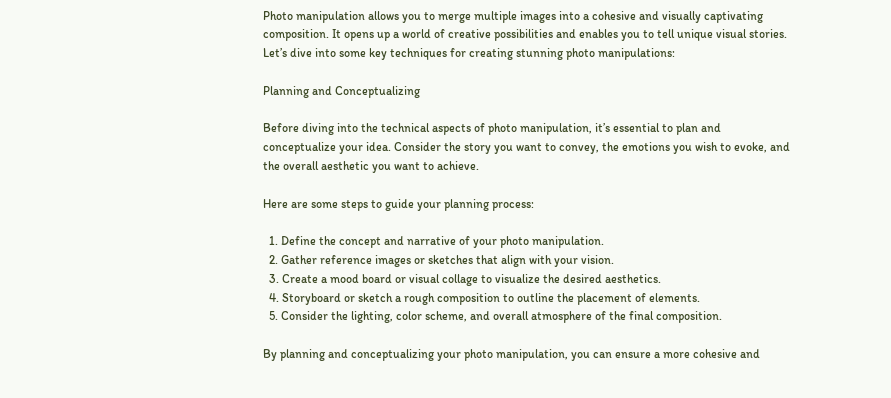Photo manipulation allows you to merge multiple images into a cohesive and visually captivating composition. It opens up a world of creative possibilities and enables you to tell unique visual stories. Let’s dive into some key techniques for creating stunning photo manipulations:

Planning and Conceptualizing

Before diving into the technical aspects of photo manipulation, it’s essential to plan and conceptualize your idea. Consider the story you want to convey, the emotions you wish to evoke, and the overall aesthetic you want to achieve.

Here are some steps to guide your planning process:

  1. Define the concept and narrative of your photo manipulation.
  2. Gather reference images or sketches that align with your vision.
  3. Create a mood board or visual collage to visualize the desired aesthetics.
  4. Storyboard or sketch a rough composition to outline the placement of elements.
  5. Consider the lighting, color scheme, and overall atmosphere of the final composition.

By planning and conceptualizing your photo manipulation, you can ensure a more cohesive and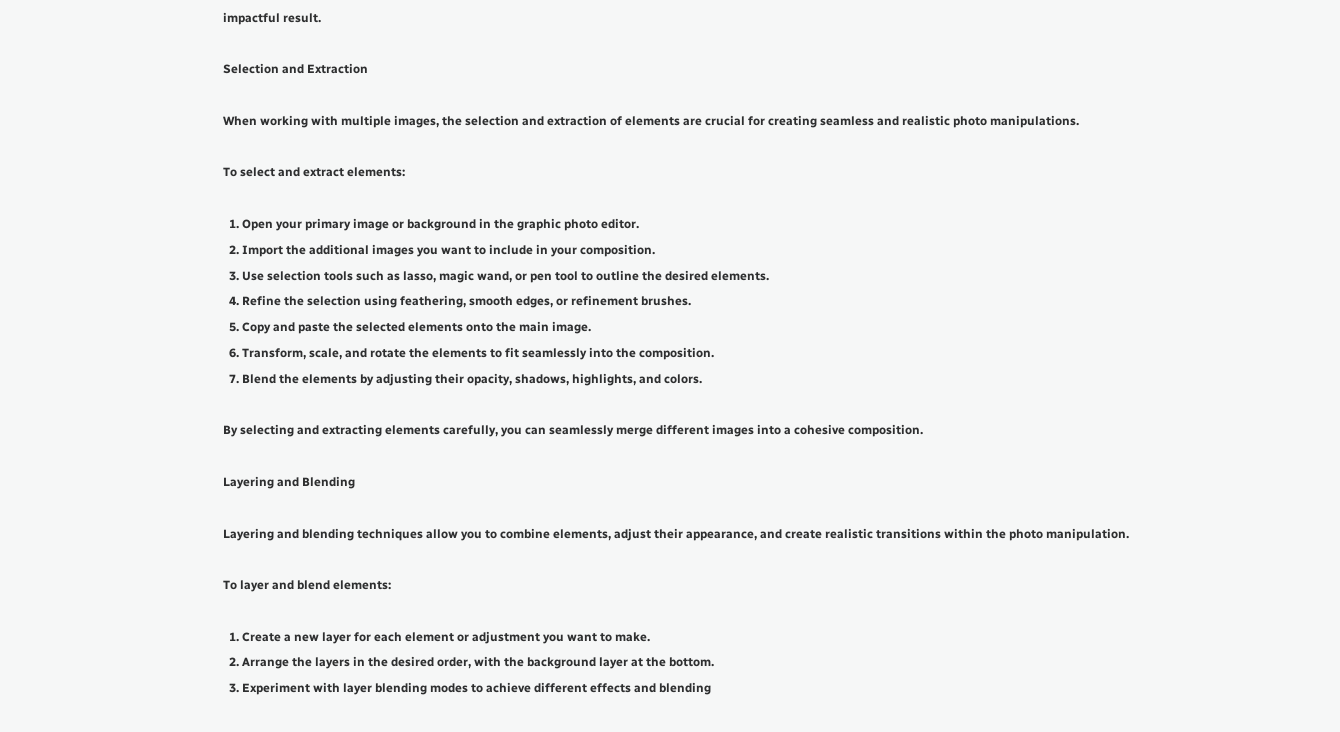impactful result.

Selection and Extraction

When working with multiple images, the selection and extraction of elements are crucial for creating seamless and realistic photo manipulations.

To select and extract elements:

  1. Open your primary image or background in the graphic photo editor.
  2. Import the additional images you want to include in your composition.
  3. Use selection tools such as lasso, magic wand, or pen tool to outline the desired elements.
  4. Refine the selection using feathering, smooth edges, or refinement brushes.
  5. Copy and paste the selected elements onto the main image.
  6. Transform, scale, and rotate the elements to fit seamlessly into the composition.
  7. Blend the elements by adjusting their opacity, shadows, highlights, and colors.

By selecting and extracting elements carefully, you can seamlessly merge different images into a cohesive composition.

Layering and Blending

Layering and blending techniques allow you to combine elements, adjust their appearance, and create realistic transitions within the photo manipulation.

To layer and blend elements:

  1. Create a new layer for each element or adjustment you want to make.
  2. Arrange the layers in the desired order, with the background layer at the bottom.
  3. Experiment with layer blending modes to achieve different effects and blending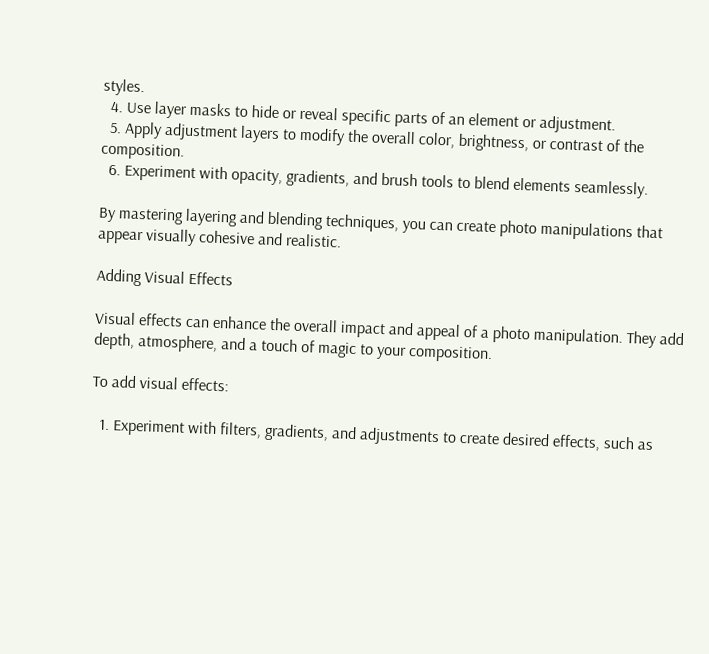styles.
  4. Use layer masks to hide or reveal specific parts of an element or adjustment.
  5. Apply adjustment layers to modify the overall color, brightness, or contrast of the composition.
  6. Experiment with opacity, gradients, and brush tools to blend elements seamlessly.

By mastering layering and blending techniques, you can create photo manipulations that appear visually cohesive and realistic.

Adding Visual Effects

Visual effects can enhance the overall impact and appeal of a photo manipulation. They add depth, atmosphere, and a touch of magic to your composition.

To add visual effects:

  1. Experiment with filters, gradients, and adjustments to create desired effects, such as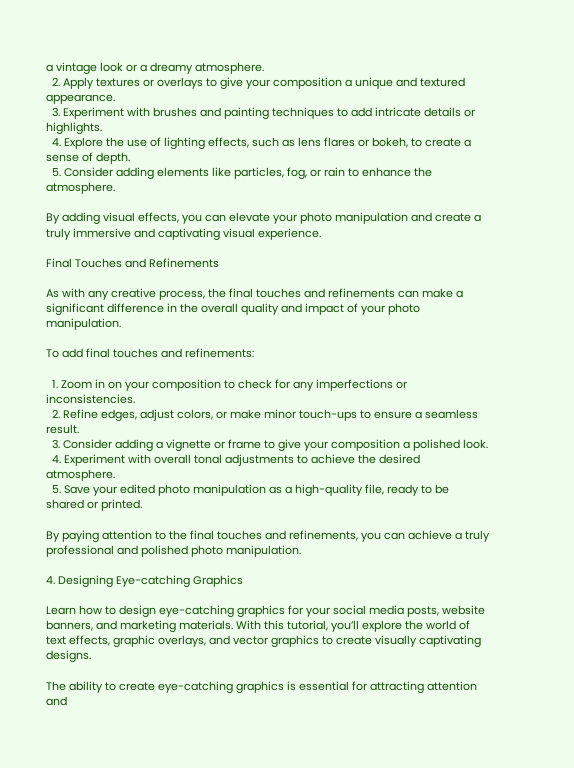a vintage look or a dreamy atmosphere.
  2. Apply textures or overlays to give your composition a unique and textured appearance.
  3. Experiment with brushes and painting techniques to add intricate details or highlights.
  4. Explore the use of lighting effects, such as lens flares or bokeh, to create a sense of depth.
  5. Consider adding elements like particles, fog, or rain to enhance the atmosphere.

By adding visual effects, you can elevate your photo manipulation and create a truly immersive and captivating visual experience.

Final Touches and Refinements

As with any creative process, the final touches and refinements can make a significant difference in the overall quality and impact of your photo manipulation.

To add final touches and refinements:

  1. Zoom in on your composition to check for any imperfections or inconsistencies.
  2. Refine edges, adjust colors, or make minor touch-ups to ensure a seamless result.
  3. Consider adding a vignette or frame to give your composition a polished look.
  4. Experiment with overall tonal adjustments to achieve the desired atmosphere.
  5. Save your edited photo manipulation as a high-quality file, ready to be shared or printed.

By paying attention to the final touches and refinements, you can achieve a truly professional and polished photo manipulation.

4. Designing Eye-catching Graphics

Learn how to design eye-catching graphics for your social media posts, website banners, and marketing materials. With this tutorial, you’ll explore the world of text effects, graphic overlays, and vector graphics to create visually captivating designs.

The ability to create eye-catching graphics is essential for attracting attention and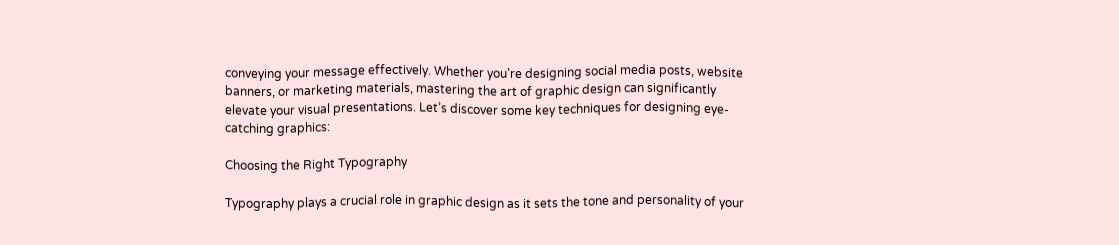conveying your message effectively. Whether you’re designing social media posts, website banners, or marketing materials, mastering the art of graphic design can significantly elevate your visual presentations. Let’s discover some key techniques for designing eye-catching graphics:

Choosing the Right Typography

Typography plays a crucial role in graphic design as it sets the tone and personality of your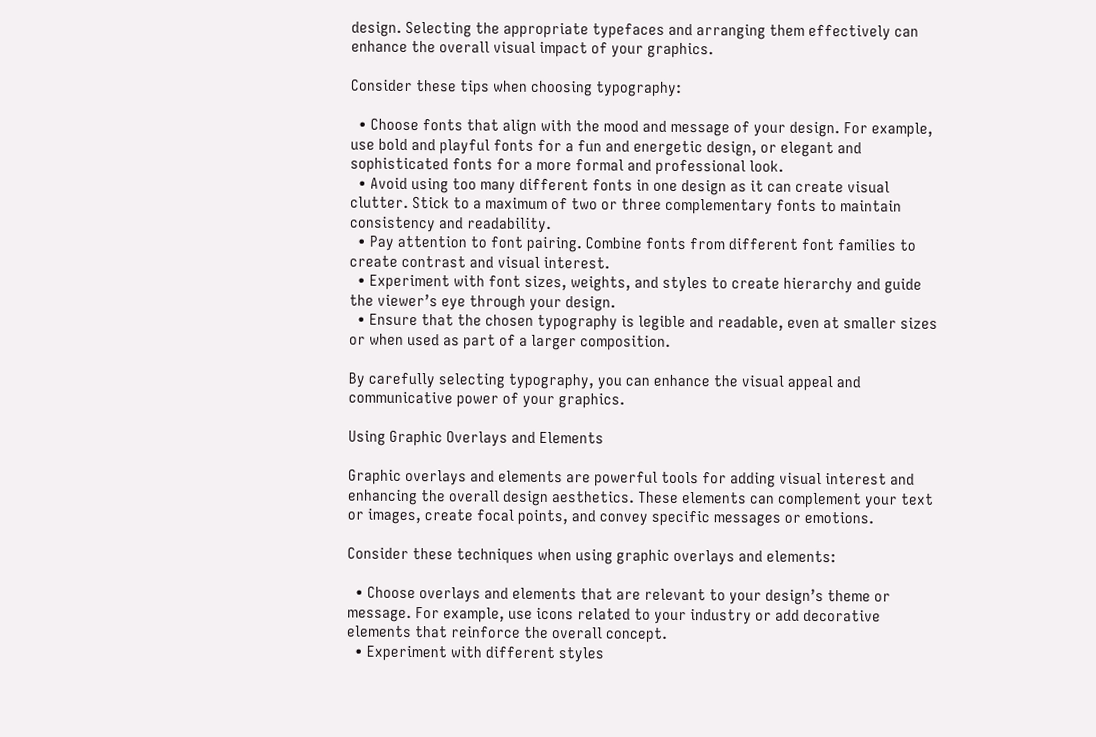design. Selecting the appropriate typefaces and arranging them effectively can enhance the overall visual impact of your graphics.

Consider these tips when choosing typography:

  • Choose fonts that align with the mood and message of your design. For example, use bold and playful fonts for a fun and energetic design, or elegant and sophisticated fonts for a more formal and professional look.
  • Avoid using too many different fonts in one design as it can create visual clutter. Stick to a maximum of two or three complementary fonts to maintain consistency and readability.
  • Pay attention to font pairing. Combine fonts from different font families to create contrast and visual interest.
  • Experiment with font sizes, weights, and styles to create hierarchy and guide the viewer’s eye through your design.
  • Ensure that the chosen typography is legible and readable, even at smaller sizes or when used as part of a larger composition.

By carefully selecting typography, you can enhance the visual appeal and communicative power of your graphics.

Using Graphic Overlays and Elements

Graphic overlays and elements are powerful tools for adding visual interest and enhancing the overall design aesthetics. These elements can complement your text or images, create focal points, and convey specific messages or emotions.

Consider these techniques when using graphic overlays and elements:

  • Choose overlays and elements that are relevant to your design’s theme or message. For example, use icons related to your industry or add decorative elements that reinforce the overall concept.
  • Experiment with different styles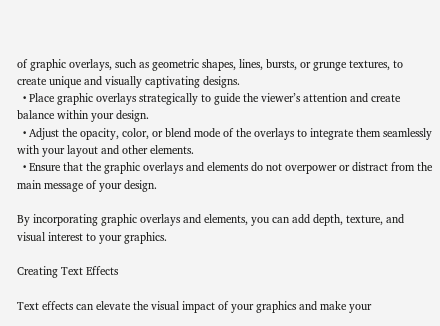of graphic overlays, such as geometric shapes, lines, bursts, or grunge textures, to create unique and visually captivating designs.
  • Place graphic overlays strategically to guide the viewer’s attention and create balance within your design.
  • Adjust the opacity, color, or blend mode of the overlays to integrate them seamlessly with your layout and other elements.
  • Ensure that the graphic overlays and elements do not overpower or distract from the main message of your design.

By incorporating graphic overlays and elements, you can add depth, texture, and visual interest to your graphics.

Creating Text Effects

Text effects can elevate the visual impact of your graphics and make your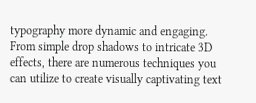typography more dynamic and engaging. From simple drop shadows to intricate 3D effects, there are numerous techniques you can utilize to create visually captivating text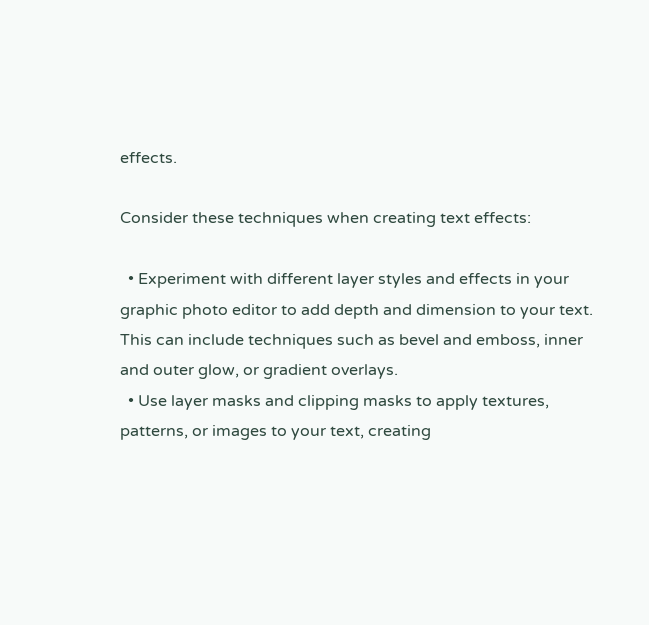effects.

Consider these techniques when creating text effects:

  • Experiment with different layer styles and effects in your graphic photo editor to add depth and dimension to your text. This can include techniques such as bevel and emboss, inner and outer glow, or gradient overlays.
  • Use layer masks and clipping masks to apply textures, patterns, or images to your text, creating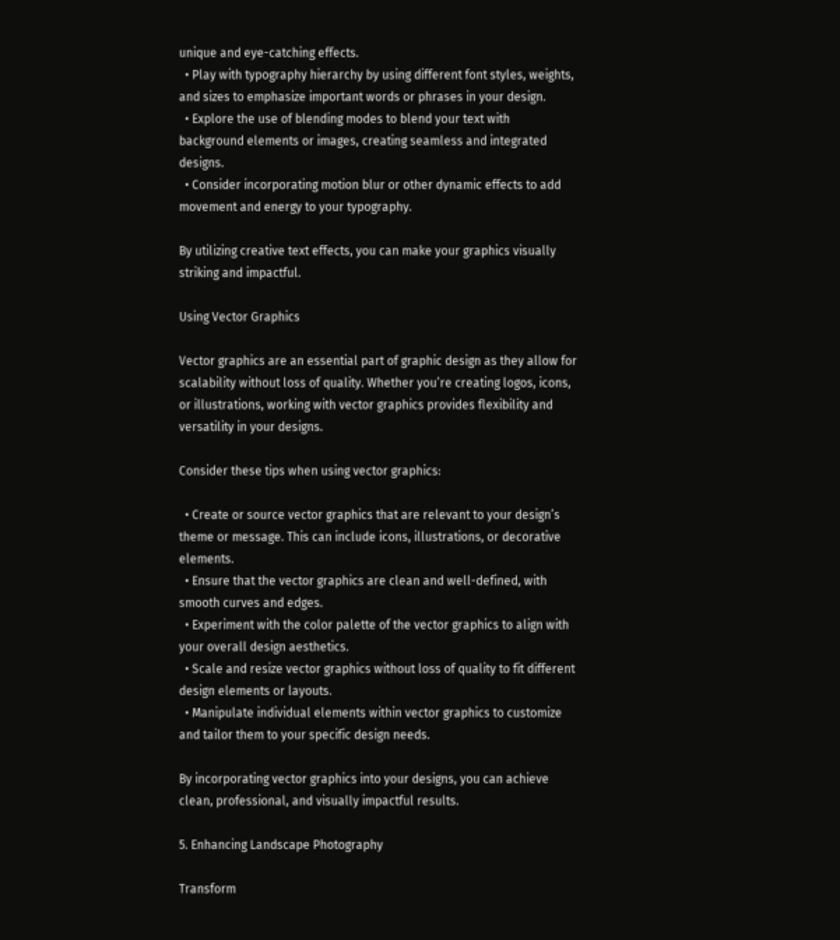unique and eye-catching effects.
  • Play with typography hierarchy by using different font styles, weights, and sizes to emphasize important words or phrases in your design.
  • Explore the use of blending modes to blend your text with background elements or images, creating seamless and integrated designs.
  • Consider incorporating motion blur or other dynamic effects to add movement and energy to your typography.

By utilizing creative text effects, you can make your graphics visually striking and impactful.

Using Vector Graphics

Vector graphics are an essential part of graphic design as they allow for scalability without loss of quality. Whether you’re creating logos, icons, or illustrations, working with vector graphics provides flexibility and versatility in your designs.

Consider these tips when using vector graphics:

  • Create or source vector graphics that are relevant to your design’s theme or message. This can include icons, illustrations, or decorative elements.
  • Ensure that the vector graphics are clean and well-defined, with smooth curves and edges.
  • Experiment with the color palette of the vector graphics to align with your overall design aesthetics.
  • Scale and resize vector graphics without loss of quality to fit different design elements or layouts.
  • Manipulate individual elements within vector graphics to customize and tailor them to your specific design needs.

By incorporating vector graphics into your designs, you can achieve clean, professional, and visually impactful results.

5. Enhancing Landscape Photography

Transform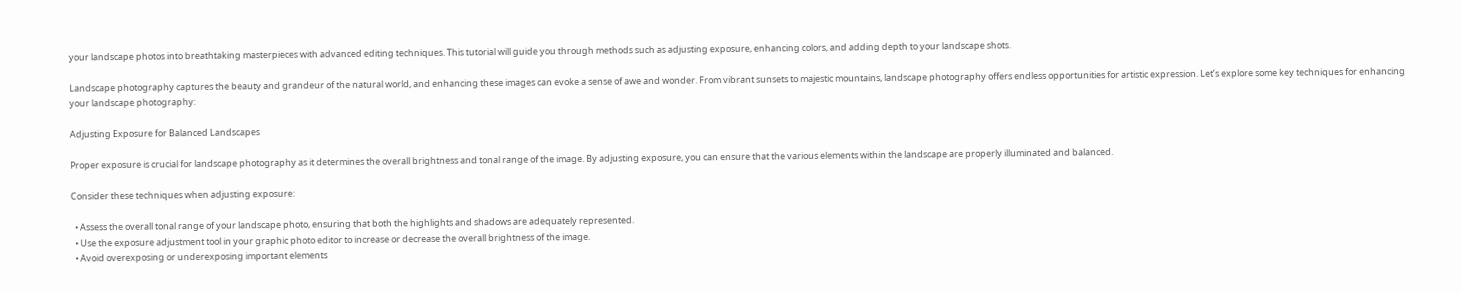your landscape photos into breathtaking masterpieces with advanced editing techniques. This tutorial will guide you through methods such as adjusting exposure, enhancing colors, and adding depth to your landscape shots.

Landscape photography captures the beauty and grandeur of the natural world, and enhancing these images can evoke a sense of awe and wonder. From vibrant sunsets to majestic mountains, landscape photography offers endless opportunities for artistic expression. Let’s explore some key techniques for enhancing your landscape photography:

Adjusting Exposure for Balanced Landscapes

Proper exposure is crucial for landscape photography as it determines the overall brightness and tonal range of the image. By adjusting exposure, you can ensure that the various elements within the landscape are properly illuminated and balanced.

Consider these techniques when adjusting exposure:

  • Assess the overall tonal range of your landscape photo, ensuring that both the highlights and shadows are adequately represented.
  • Use the exposure adjustment tool in your graphic photo editor to increase or decrease the overall brightness of the image.
  • Avoid overexposing or underexposing important elements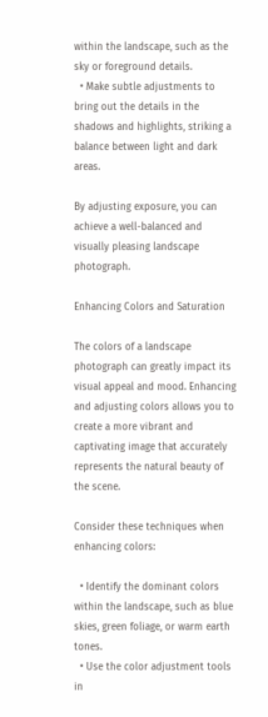within the landscape, such as the sky or foreground details.
  • Make subtle adjustments to bring out the details in the shadows and highlights, striking a balance between light and dark areas.

By adjusting exposure, you can achieve a well-balanced and visually pleasing landscape photograph.

Enhancing Colors and Saturation

The colors of a landscape photograph can greatly impact its visual appeal and mood. Enhancing and adjusting colors allows you to create a more vibrant and captivating image that accurately represents the natural beauty of the scene.

Consider these techniques when enhancing colors:

  • Identify the dominant colors within the landscape, such as blue skies, green foliage, or warm earth tones.
  • Use the color adjustment tools in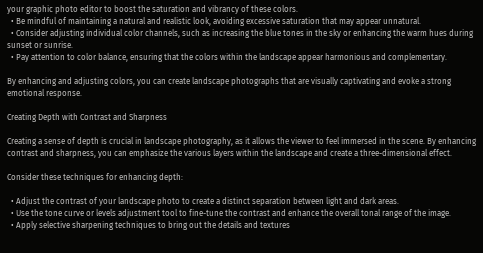your graphic photo editor to boost the saturation and vibrancy of these colors.
  • Be mindful of maintaining a natural and realistic look, avoiding excessive saturation that may appear unnatural.
  • Consider adjusting individual color channels, such as increasing the blue tones in the sky or enhancing the warm hues during sunset or sunrise.
  • Pay attention to color balance, ensuring that the colors within the landscape appear harmonious and complementary.

By enhancing and adjusting colors, you can create landscape photographs that are visually captivating and evoke a strong emotional response.

Creating Depth with Contrast and Sharpness

Creating a sense of depth is crucial in landscape photography, as it allows the viewer to feel immersed in the scene. By enhancing contrast and sharpness, you can emphasize the various layers within the landscape and create a three-dimensional effect.

Consider these techniques for enhancing depth:

  • Adjust the contrast of your landscape photo to create a distinct separation between light and dark areas.
  • Use the tone curve or levels adjustment tool to fine-tune the contrast and enhance the overall tonal range of the image.
  • Apply selective sharpening techniques to bring out the details and textures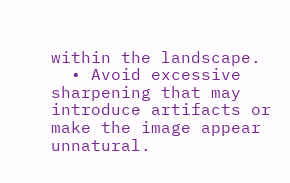within the landscape.
  • Avoid excessive sharpening that may introduce artifacts or make the image appear unnatural.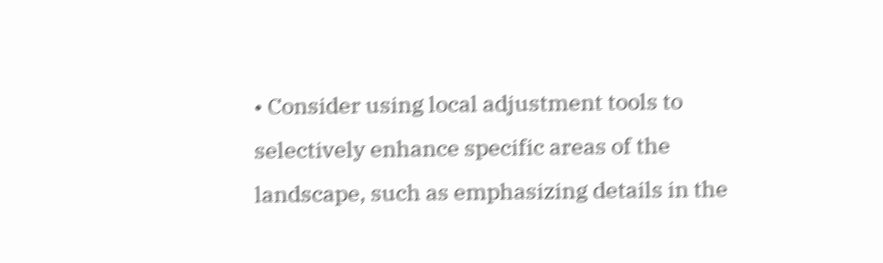• Consider using local adjustment tools to selectively enhance specific areas of the landscape, such as emphasizing details in the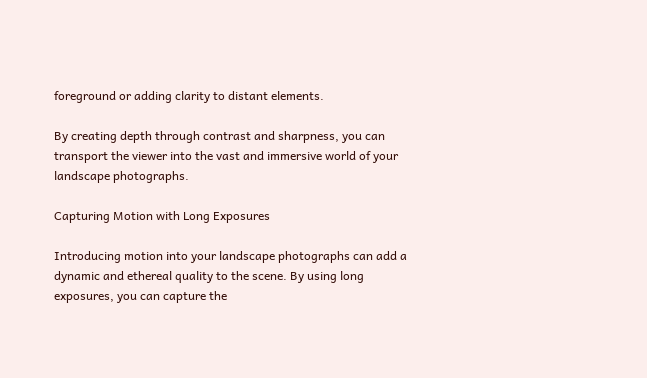foreground or adding clarity to distant elements.

By creating depth through contrast and sharpness, you can transport the viewer into the vast and immersive world of your landscape photographs.

Capturing Motion with Long Exposures

Introducing motion into your landscape photographs can add a dynamic and ethereal quality to the scene. By using long exposures, you can capture the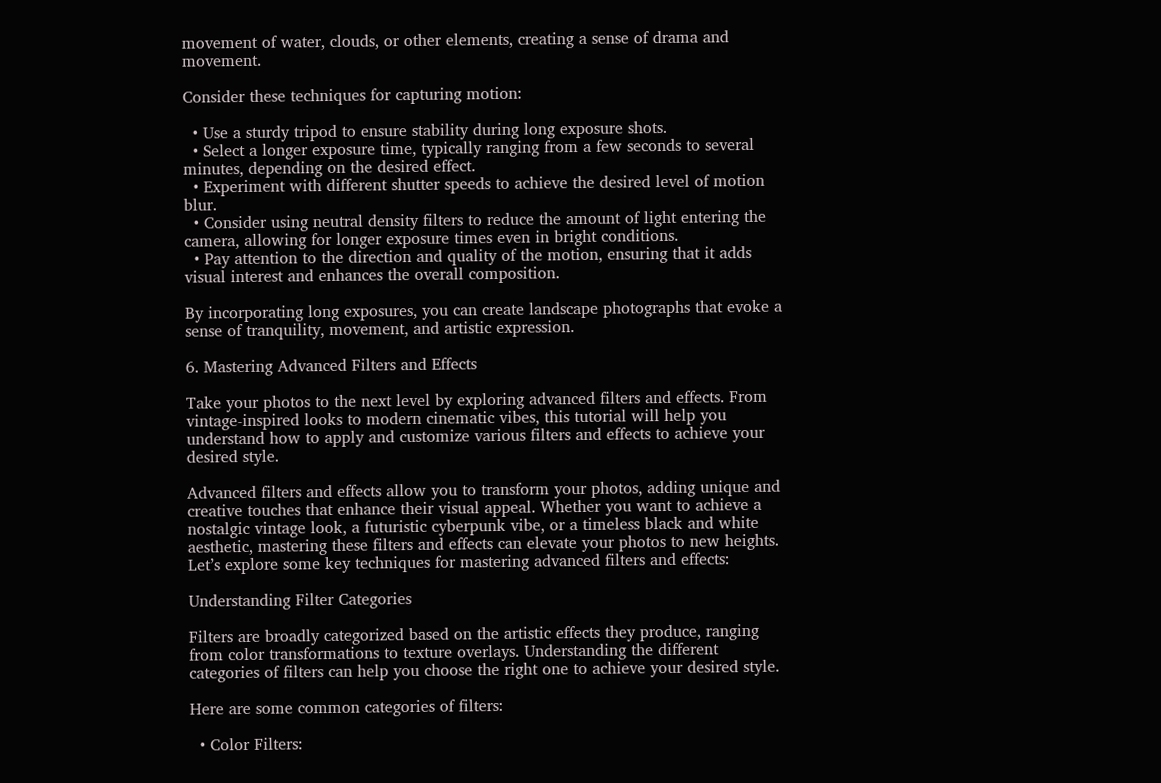movement of water, clouds, or other elements, creating a sense of drama and movement.

Consider these techniques for capturing motion:

  • Use a sturdy tripod to ensure stability during long exposure shots.
  • Select a longer exposure time, typically ranging from a few seconds to several minutes, depending on the desired effect.
  • Experiment with different shutter speeds to achieve the desired level of motion blur.
  • Consider using neutral density filters to reduce the amount of light entering the camera, allowing for longer exposure times even in bright conditions.
  • Pay attention to the direction and quality of the motion, ensuring that it adds visual interest and enhances the overall composition.

By incorporating long exposures, you can create landscape photographs that evoke a sense of tranquility, movement, and artistic expression.

6. Mastering Advanced Filters and Effects

Take your photos to the next level by exploring advanced filters and effects. From vintage-inspired looks to modern cinematic vibes, this tutorial will help you understand how to apply and customize various filters and effects to achieve your desired style.

Advanced filters and effects allow you to transform your photos, adding unique and creative touches that enhance their visual appeal. Whether you want to achieve a nostalgic vintage look, a futuristic cyberpunk vibe, or a timeless black and white aesthetic, mastering these filters and effects can elevate your photos to new heights. Let’s explore some key techniques for mastering advanced filters and effects:

Understanding Filter Categories

Filters are broadly categorized based on the artistic effects they produce, ranging from color transformations to texture overlays. Understanding the different categories of filters can help you choose the right one to achieve your desired style.

Here are some common categories of filters:

  • Color Filters: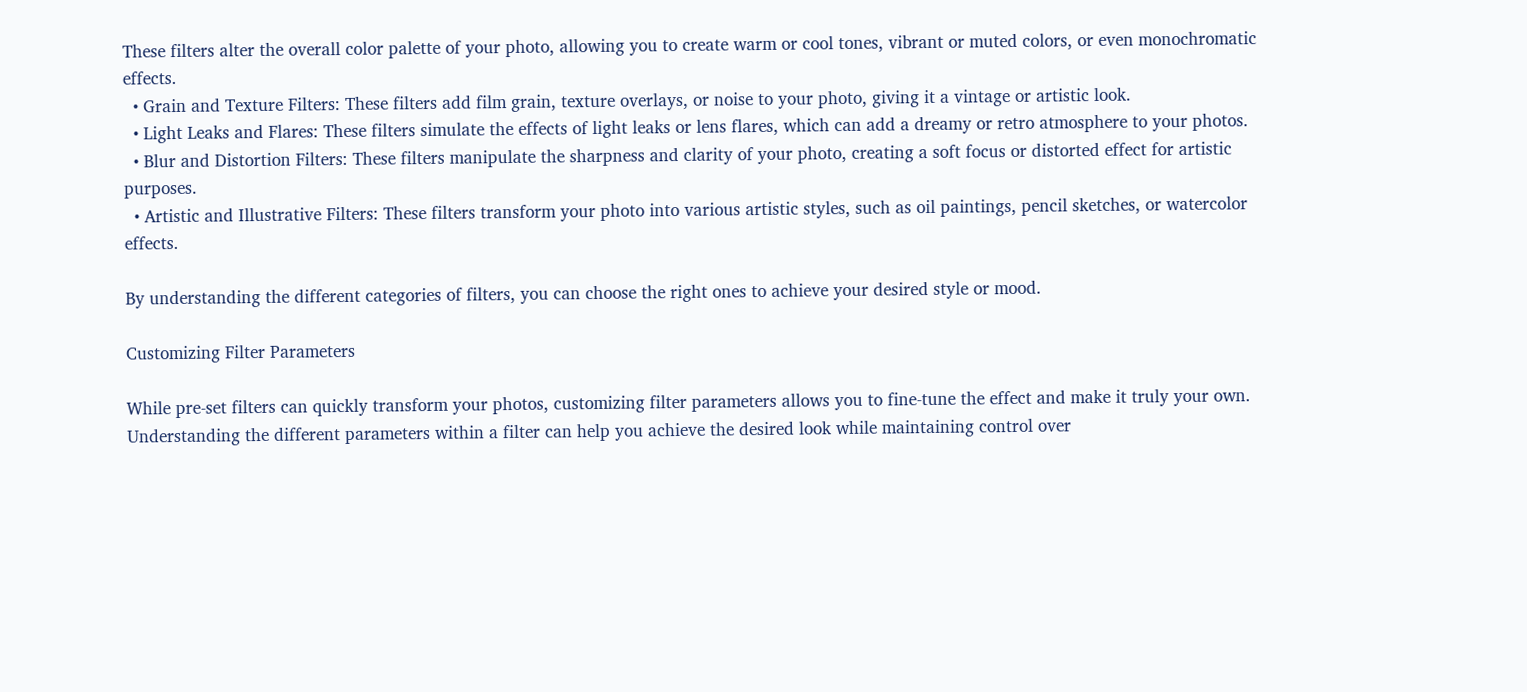These filters alter the overall color palette of your photo, allowing you to create warm or cool tones, vibrant or muted colors, or even monochromatic effects.
  • Grain and Texture Filters: These filters add film grain, texture overlays, or noise to your photo, giving it a vintage or artistic look.
  • Light Leaks and Flares: These filters simulate the effects of light leaks or lens flares, which can add a dreamy or retro atmosphere to your photos.
  • Blur and Distortion Filters: These filters manipulate the sharpness and clarity of your photo, creating a soft focus or distorted effect for artistic purposes.
  • Artistic and Illustrative Filters: These filters transform your photo into various artistic styles, such as oil paintings, pencil sketches, or watercolor effects.

By understanding the different categories of filters, you can choose the right ones to achieve your desired style or mood.

Customizing Filter Parameters

While pre-set filters can quickly transform your photos, customizing filter parameters allows you to fine-tune the effect and make it truly your own. Understanding the different parameters within a filter can help you achieve the desired look while maintaining control over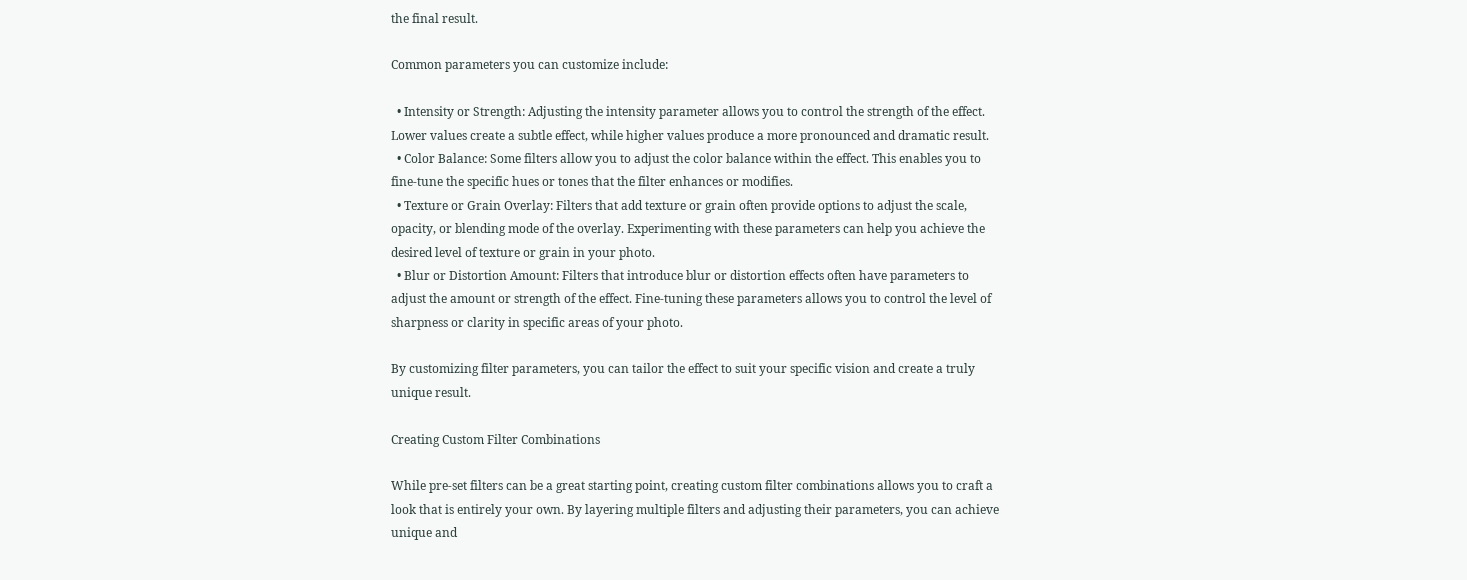the final result.

Common parameters you can customize include:

  • Intensity or Strength: Adjusting the intensity parameter allows you to control the strength of the effect. Lower values create a subtle effect, while higher values produce a more pronounced and dramatic result.
  • Color Balance: Some filters allow you to adjust the color balance within the effect. This enables you to fine-tune the specific hues or tones that the filter enhances or modifies.
  • Texture or Grain Overlay: Filters that add texture or grain often provide options to adjust the scale, opacity, or blending mode of the overlay. Experimenting with these parameters can help you achieve the desired level of texture or grain in your photo.
  • Blur or Distortion Amount: Filters that introduce blur or distortion effects often have parameters to adjust the amount or strength of the effect. Fine-tuning these parameters allows you to control the level of sharpness or clarity in specific areas of your photo.

By customizing filter parameters, you can tailor the effect to suit your specific vision and create a truly unique result.

Creating Custom Filter Combinations

While pre-set filters can be a great starting point, creating custom filter combinations allows you to craft a look that is entirely your own. By layering multiple filters and adjusting their parameters, you can achieve unique and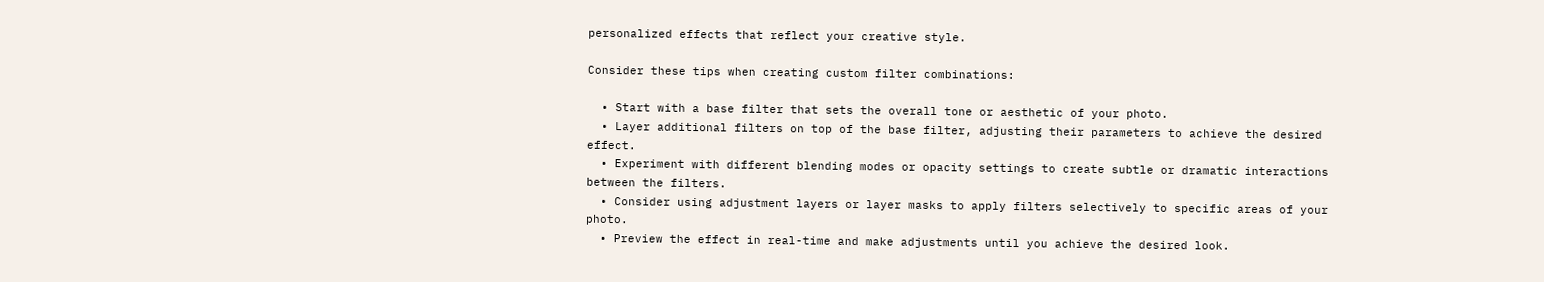personalized effects that reflect your creative style.

Consider these tips when creating custom filter combinations:

  • Start with a base filter that sets the overall tone or aesthetic of your photo.
  • Layer additional filters on top of the base filter, adjusting their parameters to achieve the desired effect.
  • Experiment with different blending modes or opacity settings to create subtle or dramatic interactions between the filters.
  • Consider using adjustment layers or layer masks to apply filters selectively to specific areas of your photo.
  • Preview the effect in real-time and make adjustments until you achieve the desired look.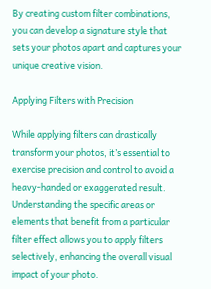By creating custom filter combinations, you can develop a signature style that sets your photos apart and captures your unique creative vision.

Applying Filters with Precision

While applying filters can drastically transform your photos, it’s essential to exercise precision and control to avoid a heavy-handed or exaggerated result. Understanding the specific areas or elements that benefit from a particular filter effect allows you to apply filters selectively, enhancing the overall visual impact of your photo.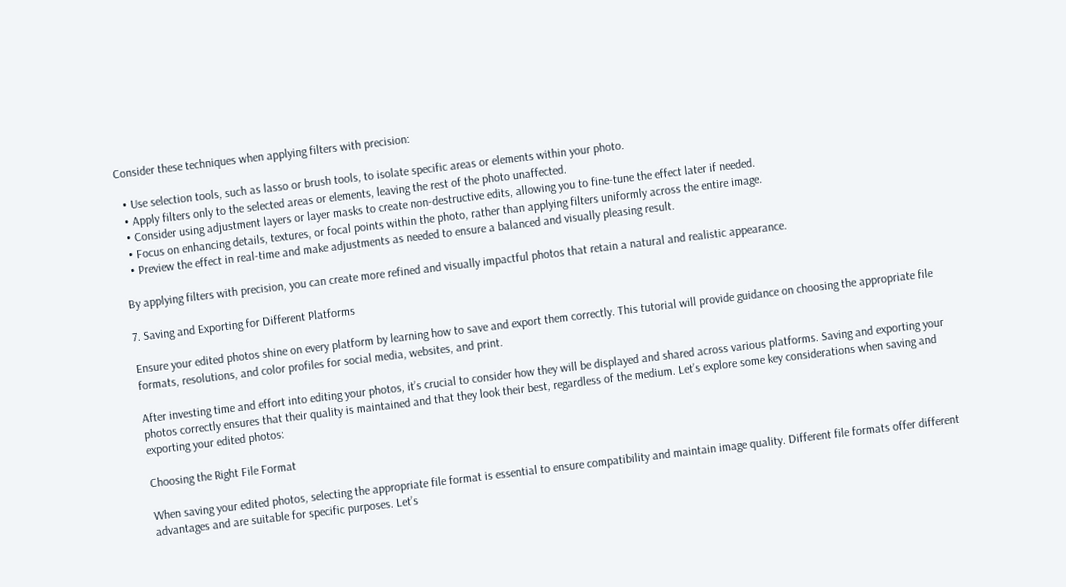Consider these techniques when applying filters with precision:

  • Use selection tools, such as lasso or brush tools, to isolate specific areas or elements within your photo.
  • Apply filters only to the selected areas or elements, leaving the rest of the photo unaffected.
  • Consider using adjustment layers or layer masks to create non-destructive edits, allowing you to fine-tune the effect later if needed.
  • Focus on enhancing details, textures, or focal points within the photo, rather than applying filters uniformly across the entire image.
  • Preview the effect in real-time and make adjustments as needed to ensure a balanced and visually pleasing result.

By applying filters with precision, you can create more refined and visually impactful photos that retain a natural and realistic appearance.

7. Saving and Exporting for Different Platforms

Ensure your edited photos shine on every platform by learning how to save and export them correctly. This tutorial will provide guidance on choosing the appropriate file formats, resolutions, and color profiles for social media, websites, and print.

After investing time and effort into editing your photos, it’s crucial to consider how they will be displayed and shared across various platforms. Saving and exporting your photos correctly ensures that their quality is maintained and that they look their best, regardless of the medium. Let’s explore some key considerations when saving and exporting your edited photos:

Choosing the Right File Format

When saving your edited photos, selecting the appropriate file format is essential to ensure compatibility and maintain image quality. Different file formats offer different advantages and are suitable for specific purposes. Let’s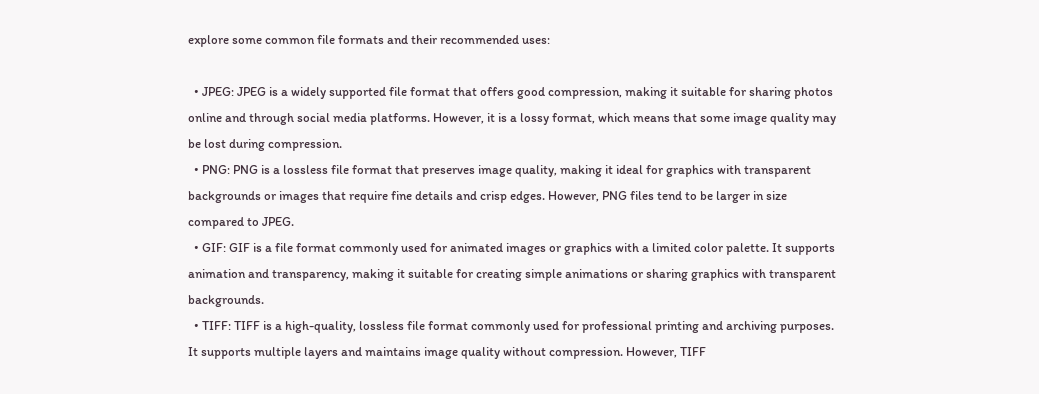explore some common file formats and their recommended uses:

  • JPEG: JPEG is a widely supported file format that offers good compression, making it suitable for sharing photos online and through social media platforms. However, it is a lossy format, which means that some image quality may be lost during compression.
  • PNG: PNG is a lossless file format that preserves image quality, making it ideal for graphics with transparent backgrounds or images that require fine details and crisp edges. However, PNG files tend to be larger in size compared to JPEG.
  • GIF: GIF is a file format commonly used for animated images or graphics with a limited color palette. It supports animation and transparency, making it suitable for creating simple animations or sharing graphics with transparent backgrounds.
  • TIFF: TIFF is a high-quality, lossless file format commonly used for professional printing and archiving purposes. It supports multiple layers and maintains image quality without compression. However, TIFF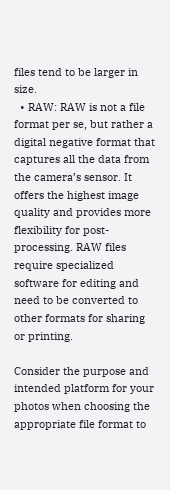files tend to be larger in size.
  • RAW: RAW is not a file format per se, but rather a digital negative format that captures all the data from the camera’s sensor. It offers the highest image quality and provides more flexibility for post-processing. RAW files require specialized software for editing and need to be converted to other formats for sharing or printing.

Consider the purpose and intended platform for your photos when choosing the appropriate file format to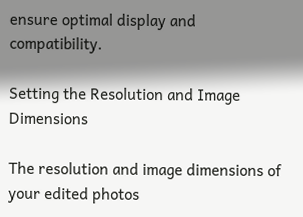ensure optimal display and compatibility.

Setting the Resolution and Image Dimensions

The resolution and image dimensions of your edited photos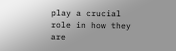play a crucial role in how they are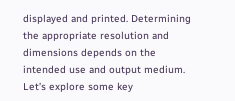displayed and printed. Determining the appropriate resolution and dimensions depends on the intended use and output medium. Let’s explore some key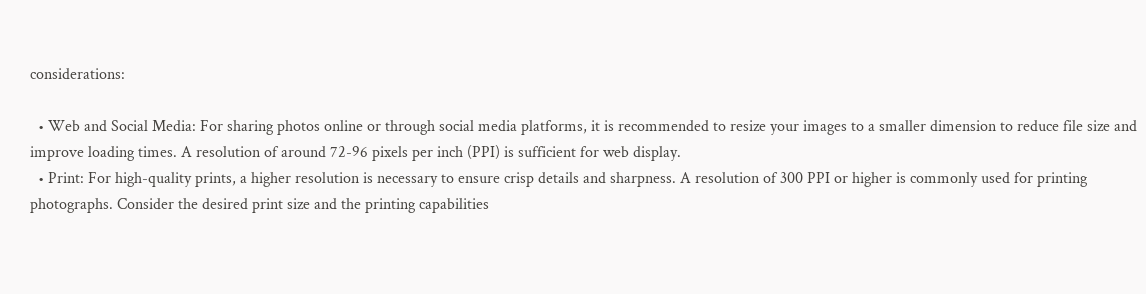considerations:

  • Web and Social Media: For sharing photos online or through social media platforms, it is recommended to resize your images to a smaller dimension to reduce file size and improve loading times. A resolution of around 72-96 pixels per inch (PPI) is sufficient for web display.
  • Print: For high-quality prints, a higher resolution is necessary to ensure crisp details and sharpness. A resolution of 300 PPI or higher is commonly used for printing photographs. Consider the desired print size and the printing capabilities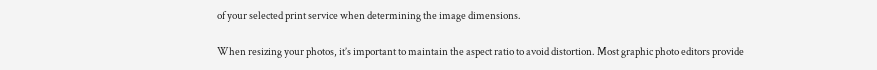of your selected print service when determining the image dimensions.

When resizing your photos, it’s important to maintain the aspect ratio to avoid distortion. Most graphic photo editors provide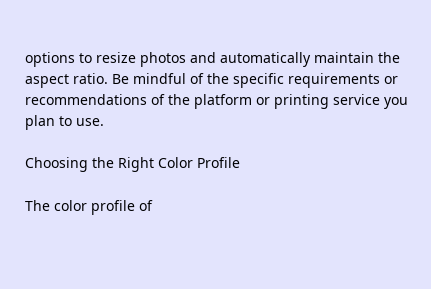options to resize photos and automatically maintain the aspect ratio. Be mindful of the specific requirements or recommendations of the platform or printing service you plan to use.

Choosing the Right Color Profile

The color profile of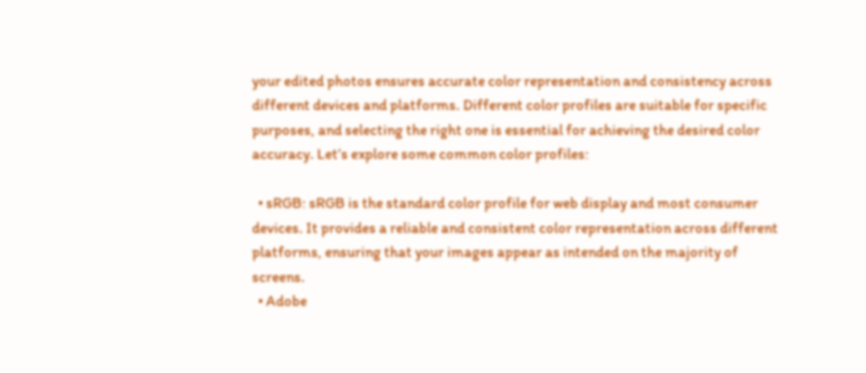your edited photos ensures accurate color representation and consistency across different devices and platforms. Different color profiles are suitable for specific purposes, and selecting the right one is essential for achieving the desired color accuracy. Let’s explore some common color profiles:

  • sRGB: sRGB is the standard color profile for web display and most consumer devices. It provides a reliable and consistent color representation across different platforms, ensuring that your images appear as intended on the majority of screens.
  • Adobe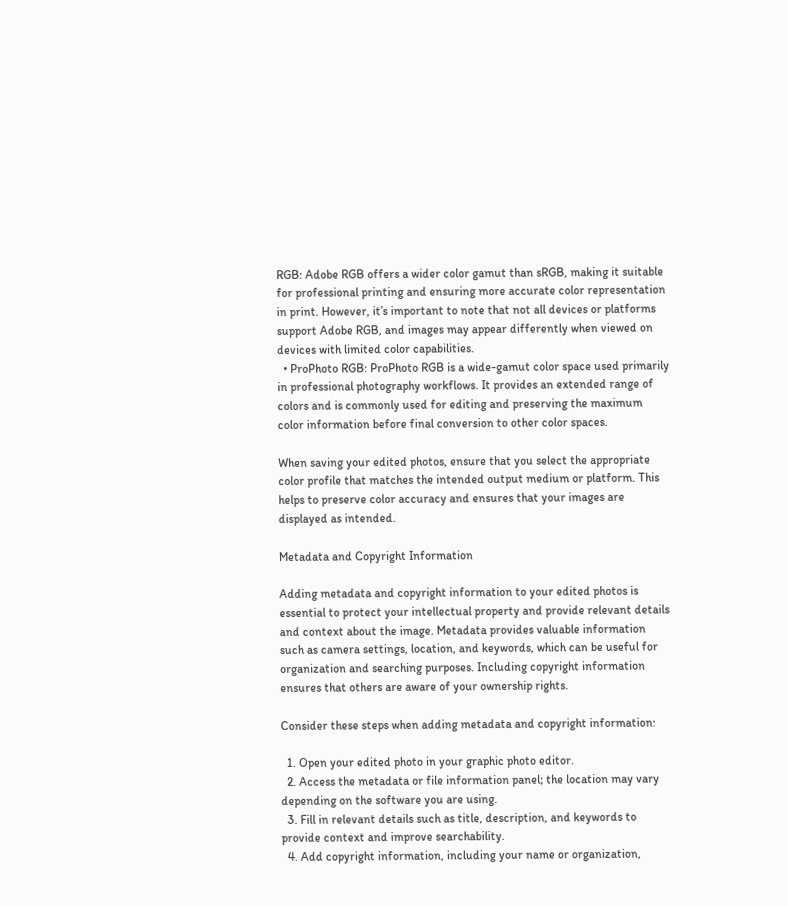RGB: Adobe RGB offers a wider color gamut than sRGB, making it suitable for professional printing and ensuring more accurate color representation in print. However, it’s important to note that not all devices or platforms support Adobe RGB, and images may appear differently when viewed on devices with limited color capabilities.
  • ProPhoto RGB: ProPhoto RGB is a wide-gamut color space used primarily in professional photography workflows. It provides an extended range of colors and is commonly used for editing and preserving the maximum color information before final conversion to other color spaces.

When saving your edited photos, ensure that you select the appropriate color profile that matches the intended output medium or platform. This helps to preserve color accuracy and ensures that your images are displayed as intended.

Metadata and Copyright Information

Adding metadata and copyright information to your edited photos is essential to protect your intellectual property and provide relevant details and context about the image. Metadata provides valuable information such as camera settings, location, and keywords, which can be useful for organization and searching purposes. Including copyright information ensures that others are aware of your ownership rights.

Consider these steps when adding metadata and copyright information:

  1. Open your edited photo in your graphic photo editor.
  2. Access the metadata or file information panel; the location may vary depending on the software you are using.
  3. Fill in relevant details such as title, description, and keywords to provide context and improve searchability.
  4. Add copyright information, including your name or organization,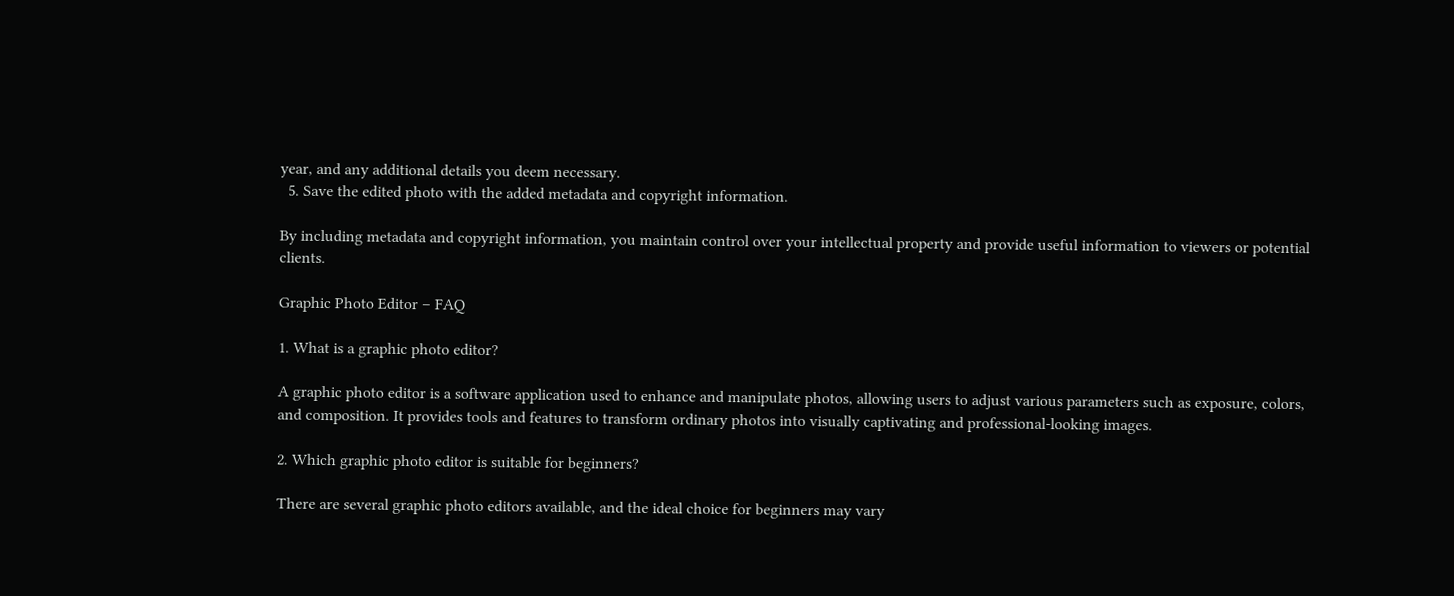year, and any additional details you deem necessary.
  5. Save the edited photo with the added metadata and copyright information.

By including metadata and copyright information, you maintain control over your intellectual property and provide useful information to viewers or potential clients.

Graphic Photo Editor – FAQ

1. What is a graphic photo editor?

A graphic photo editor is a software application used to enhance and manipulate photos, allowing users to adjust various parameters such as exposure, colors, and composition. It provides tools and features to transform ordinary photos into visually captivating and professional-looking images.

2. Which graphic photo editor is suitable for beginners?

There are several graphic photo editors available, and the ideal choice for beginners may vary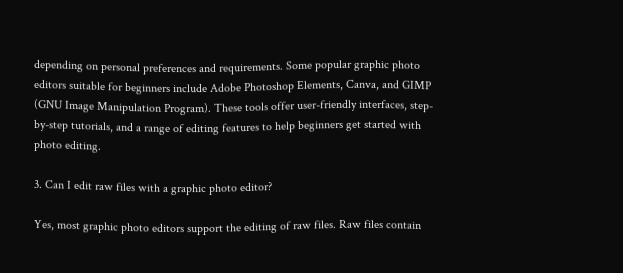depending on personal preferences and requirements. Some popular graphic photo editors suitable for beginners include Adobe Photoshop Elements, Canva, and GIMP (GNU Image Manipulation Program). These tools offer user-friendly interfaces, step-by-step tutorials, and a range of editing features to help beginners get started with photo editing.

3. Can I edit raw files with a graphic photo editor?

Yes, most graphic photo editors support the editing of raw files. Raw files contain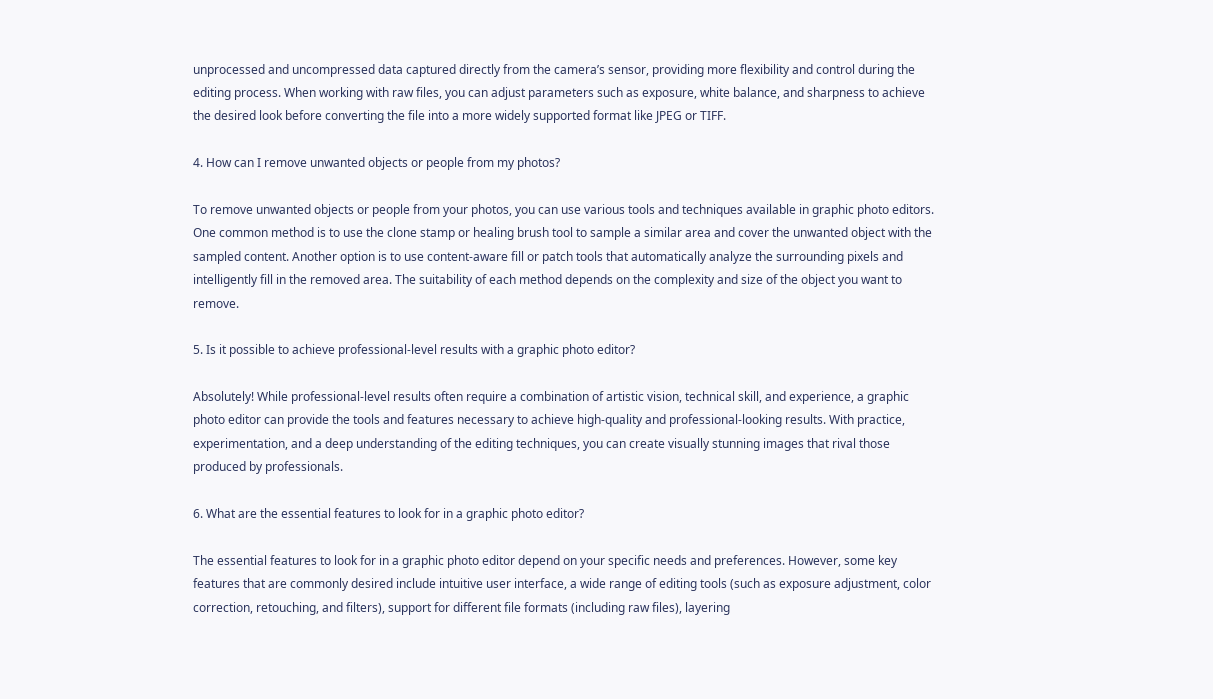unprocessed and uncompressed data captured directly from the camera’s sensor, providing more flexibility and control during the editing process. When working with raw files, you can adjust parameters such as exposure, white balance, and sharpness to achieve the desired look before converting the file into a more widely supported format like JPEG or TIFF.

4. How can I remove unwanted objects or people from my photos?

To remove unwanted objects or people from your photos, you can use various tools and techniques available in graphic photo editors. One common method is to use the clone stamp or healing brush tool to sample a similar area and cover the unwanted object with the sampled content. Another option is to use content-aware fill or patch tools that automatically analyze the surrounding pixels and intelligently fill in the removed area. The suitability of each method depends on the complexity and size of the object you want to remove.

5. Is it possible to achieve professional-level results with a graphic photo editor?

Absolutely! While professional-level results often require a combination of artistic vision, technical skill, and experience, a graphic photo editor can provide the tools and features necessary to achieve high-quality and professional-looking results. With practice, experimentation, and a deep understanding of the editing techniques, you can create visually stunning images that rival those produced by professionals.

6. What are the essential features to look for in a graphic photo editor?

The essential features to look for in a graphic photo editor depend on your specific needs and preferences. However, some key features that are commonly desired include intuitive user interface, a wide range of editing tools (such as exposure adjustment, color correction, retouching, and filters), support for different file formats (including raw files), layering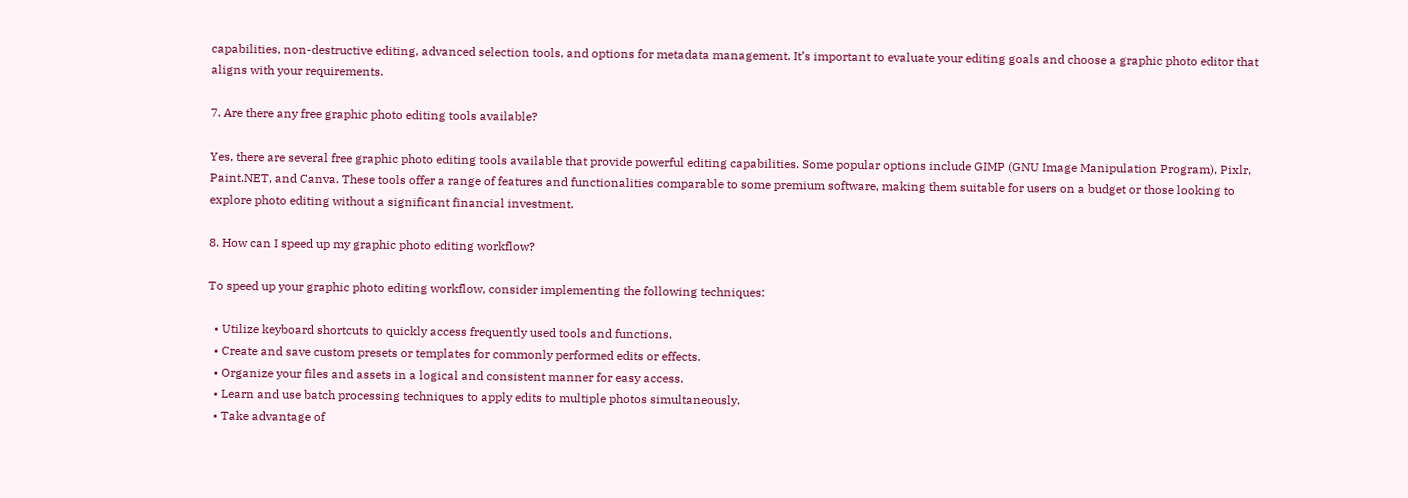capabilities, non-destructive editing, advanced selection tools, and options for metadata management. It’s important to evaluate your editing goals and choose a graphic photo editor that aligns with your requirements.

7. Are there any free graphic photo editing tools available?

Yes, there are several free graphic photo editing tools available that provide powerful editing capabilities. Some popular options include GIMP (GNU Image Manipulation Program), Pixlr, Paint.NET, and Canva. These tools offer a range of features and functionalities comparable to some premium software, making them suitable for users on a budget or those looking to explore photo editing without a significant financial investment.

8. How can I speed up my graphic photo editing workflow?

To speed up your graphic photo editing workflow, consider implementing the following techniques:

  • Utilize keyboard shortcuts to quickly access frequently used tools and functions.
  • Create and save custom presets or templates for commonly performed edits or effects.
  • Organize your files and assets in a logical and consistent manner for easy access.
  • Learn and use batch processing techniques to apply edits to multiple photos simultaneously.
  • Take advantage of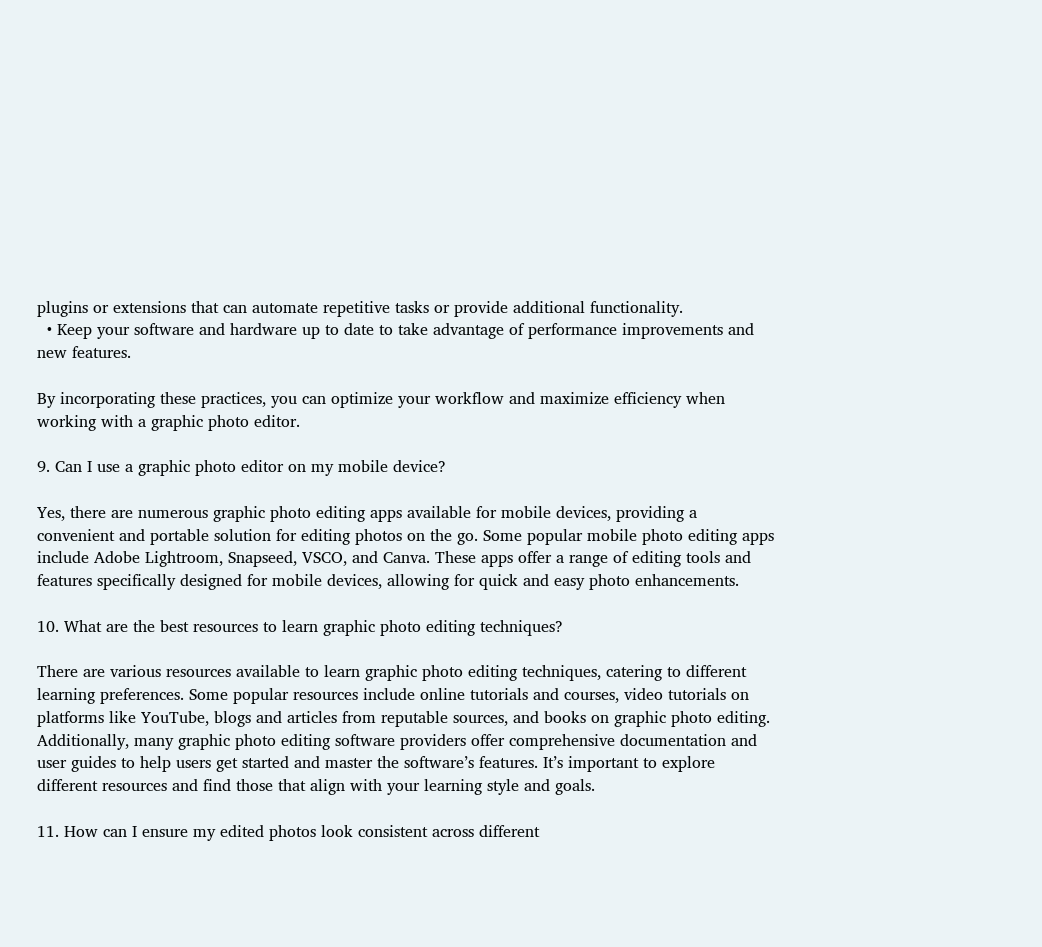plugins or extensions that can automate repetitive tasks or provide additional functionality.
  • Keep your software and hardware up to date to take advantage of performance improvements and new features.

By incorporating these practices, you can optimize your workflow and maximize efficiency when working with a graphic photo editor.

9. Can I use a graphic photo editor on my mobile device?

Yes, there are numerous graphic photo editing apps available for mobile devices, providing a convenient and portable solution for editing photos on the go. Some popular mobile photo editing apps include Adobe Lightroom, Snapseed, VSCO, and Canva. These apps offer a range of editing tools and features specifically designed for mobile devices, allowing for quick and easy photo enhancements.

10. What are the best resources to learn graphic photo editing techniques?

There are various resources available to learn graphic photo editing techniques, catering to different learning preferences. Some popular resources include online tutorials and courses, video tutorials on platforms like YouTube, blogs and articles from reputable sources, and books on graphic photo editing. Additionally, many graphic photo editing software providers offer comprehensive documentation and user guides to help users get started and master the software’s features. It’s important to explore different resources and find those that align with your learning style and goals.

11. How can I ensure my edited photos look consistent across different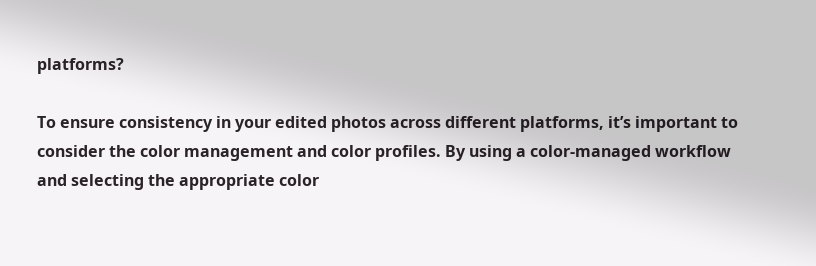platforms?

To ensure consistency in your edited photos across different platforms, it’s important to consider the color management and color profiles. By using a color-managed workflow and selecting the appropriate color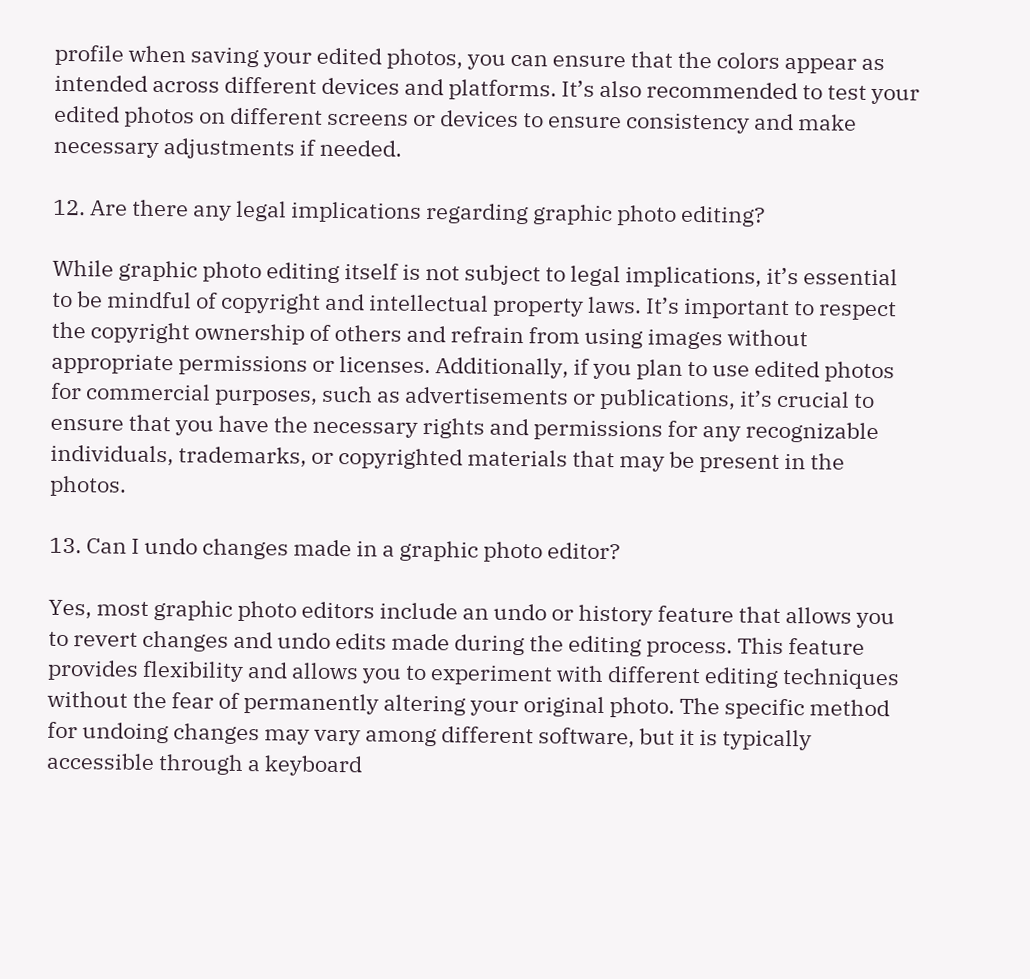profile when saving your edited photos, you can ensure that the colors appear as intended across different devices and platforms. It’s also recommended to test your edited photos on different screens or devices to ensure consistency and make necessary adjustments if needed.

12. Are there any legal implications regarding graphic photo editing?

While graphic photo editing itself is not subject to legal implications, it’s essential to be mindful of copyright and intellectual property laws. It’s important to respect the copyright ownership of others and refrain from using images without appropriate permissions or licenses. Additionally, if you plan to use edited photos for commercial purposes, such as advertisements or publications, it’s crucial to ensure that you have the necessary rights and permissions for any recognizable individuals, trademarks, or copyrighted materials that may be present in the photos.

13. Can I undo changes made in a graphic photo editor?

Yes, most graphic photo editors include an undo or history feature that allows you to revert changes and undo edits made during the editing process. This feature provides flexibility and allows you to experiment with different editing techniques without the fear of permanently altering your original photo. The specific method for undoing changes may vary among different software, but it is typically accessible through a keyboard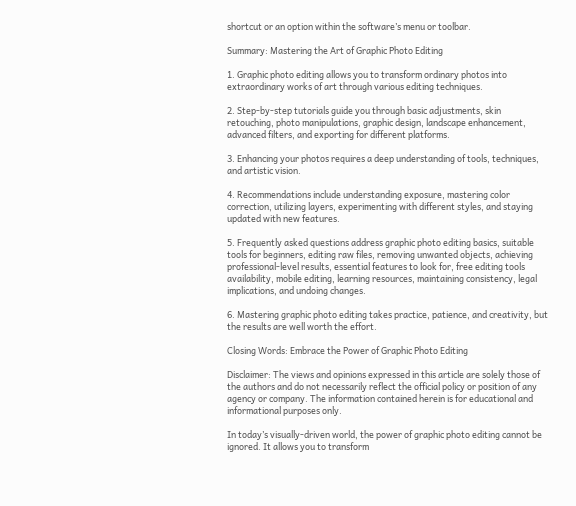shortcut or an option within the software’s menu or toolbar.

Summary: Mastering the Art of Graphic Photo Editing

1. Graphic photo editing allows you to transform ordinary photos into extraordinary works of art through various editing techniques.

2. Step-by-step tutorials guide you through basic adjustments, skin retouching, photo manipulations, graphic design, landscape enhancement, advanced filters, and exporting for different platforms.

3. Enhancing your photos requires a deep understanding of tools, techniques, and artistic vision.

4. Recommendations include understanding exposure, mastering color correction, utilizing layers, experimenting with different styles, and staying updated with new features.

5. Frequently asked questions address graphic photo editing basics, suitable tools for beginners, editing raw files, removing unwanted objects, achieving professional-level results, essential features to look for, free editing tools availability, mobile editing, learning resources, maintaining consistency, legal implications, and undoing changes.

6. Mastering graphic photo editing takes practice, patience, and creativity, but the results are well worth the effort.

Closing Words: Embrace the Power of Graphic Photo Editing

Disclaimer: The views and opinions expressed in this article are solely those of the authors and do not necessarily reflect the official policy or position of any agency or company. The information contained herein is for educational and informational purposes only.

In today’s visually-driven world, the power of graphic photo editing cannot be ignored. It allows you to transform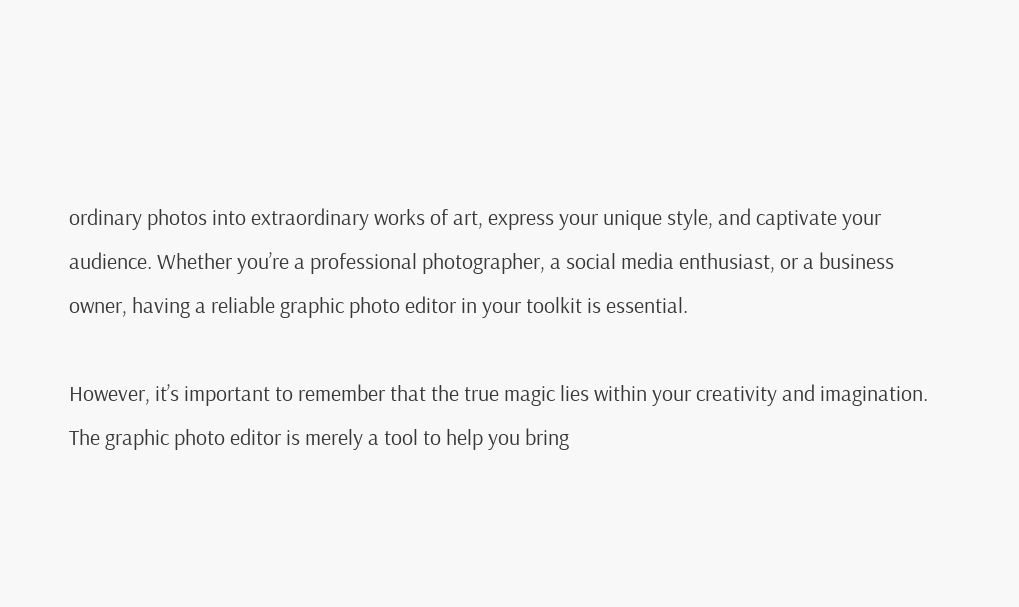ordinary photos into extraordinary works of art, express your unique style, and captivate your audience. Whether you’re a professional photographer, a social media enthusiast, or a business owner, having a reliable graphic photo editor in your toolkit is essential.

However, it’s important to remember that the true magic lies within your creativity and imagination. The graphic photo editor is merely a tool to help you bring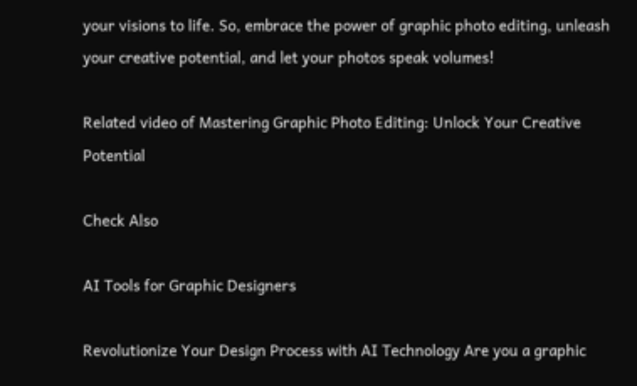your visions to life. So, embrace the power of graphic photo editing, unleash your creative potential, and let your photos speak volumes!

Related video of Mastering Graphic Photo Editing: Unlock Your Creative Potential

Check Also

AI Tools for Graphic Designers

Revolutionize Your Design Process with AI Technology Are you a graphic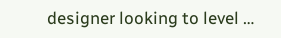designer looking to level …